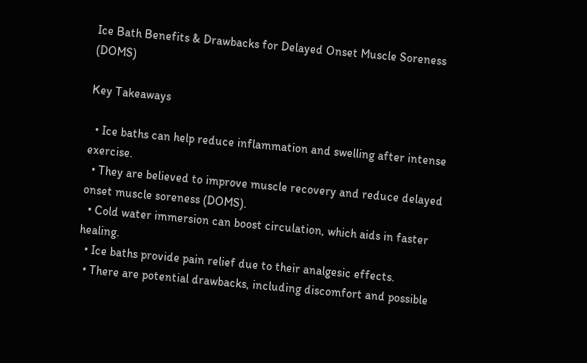Ice Bath Benefits & Drawbacks for Delayed Onset Muscle Soreness (DOMS)

Key Takeaways

  • Ice baths can help reduce inflammation and swelling after intense exercise.
  • They are believed to improve muscle recovery and reduce delayed onset muscle soreness (DOMS).
  • Cold water immersion can boost circulation, which aids in faster healing.
  • Ice baths provide pain relief due to their analgesic effects.
  • There are potential drawbacks, including discomfort and possible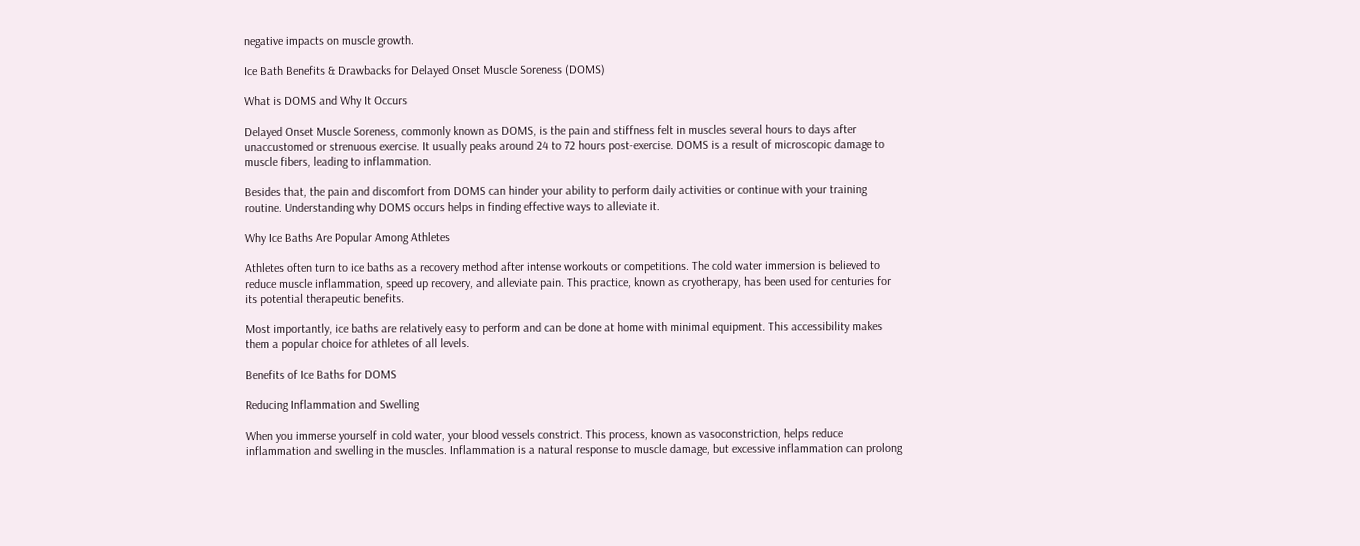negative impacts on muscle growth.

Ice Bath Benefits & Drawbacks for Delayed Onset Muscle Soreness (DOMS)

What is DOMS and Why It Occurs

Delayed Onset Muscle Soreness, commonly known as DOMS, is the pain and stiffness felt in muscles several hours to days after unaccustomed or strenuous exercise. It usually peaks around 24 to 72 hours post-exercise. DOMS is a result of microscopic damage to muscle fibers, leading to inflammation.

Besides that, the pain and discomfort from DOMS can hinder your ability to perform daily activities or continue with your training routine. Understanding why DOMS occurs helps in finding effective ways to alleviate it.

Why Ice Baths Are Popular Among Athletes

Athletes often turn to ice baths as a recovery method after intense workouts or competitions. The cold water immersion is believed to reduce muscle inflammation, speed up recovery, and alleviate pain. This practice, known as cryotherapy, has been used for centuries for its potential therapeutic benefits.

Most importantly, ice baths are relatively easy to perform and can be done at home with minimal equipment. This accessibility makes them a popular choice for athletes of all levels.

Benefits of Ice Baths for DOMS

Reducing Inflammation and Swelling

When you immerse yourself in cold water, your blood vessels constrict. This process, known as vasoconstriction, helps reduce inflammation and swelling in the muscles. Inflammation is a natural response to muscle damage, but excessive inflammation can prolong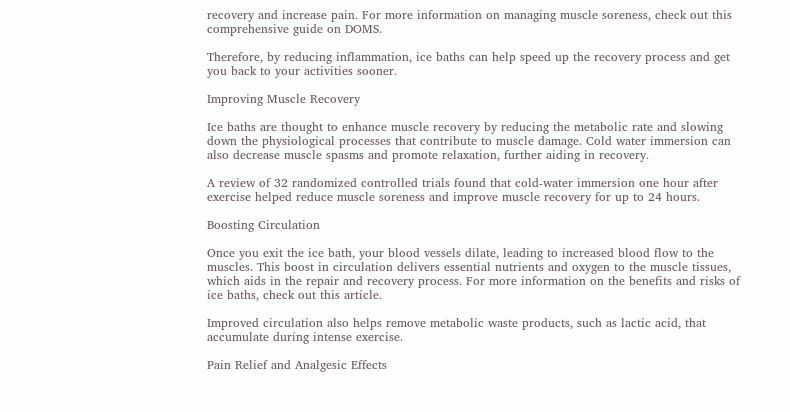recovery and increase pain. For more information on managing muscle soreness, check out this comprehensive guide on DOMS.

Therefore, by reducing inflammation, ice baths can help speed up the recovery process and get you back to your activities sooner.

Improving Muscle Recovery

Ice baths are thought to enhance muscle recovery by reducing the metabolic rate and slowing down the physiological processes that contribute to muscle damage. Cold water immersion can also decrease muscle spasms and promote relaxation, further aiding in recovery.

A review of 32 randomized controlled trials found that cold-water immersion one hour after exercise helped reduce muscle soreness and improve muscle recovery for up to 24 hours.

Boosting Circulation

Once you exit the ice bath, your blood vessels dilate, leading to increased blood flow to the muscles. This boost in circulation delivers essential nutrients and oxygen to the muscle tissues, which aids in the repair and recovery process. For more information on the benefits and risks of ice baths, check out this article.

Improved circulation also helps remove metabolic waste products, such as lactic acid, that accumulate during intense exercise.

Pain Relief and Analgesic Effects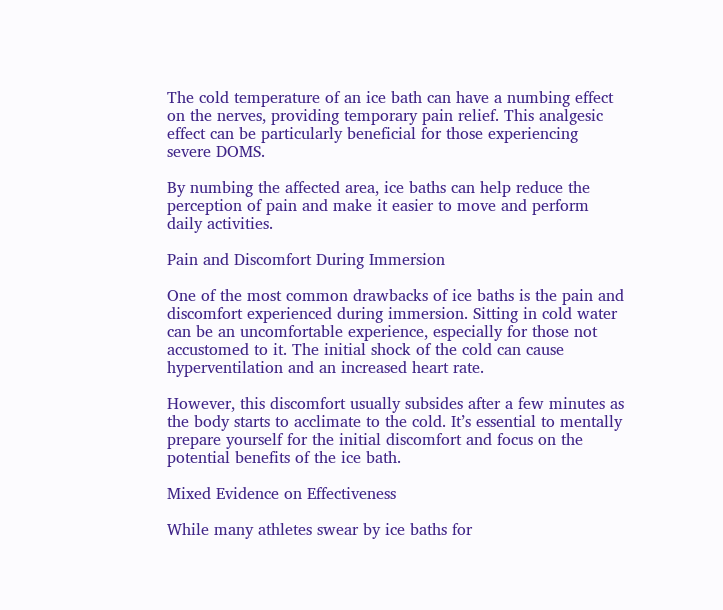The cold temperature of an ice bath can have a numbing effect on the nerves, providing temporary pain relief. This analgesic effect can be particularly beneficial for those experiencing severe DOMS.

By numbing the affected area, ice baths can help reduce the perception of pain and make it easier to move and perform daily activities.

Pain and Discomfort During Immersion

One of the most common drawbacks of ice baths is the pain and discomfort experienced during immersion. Sitting in cold water can be an uncomfortable experience, especially for those not accustomed to it. The initial shock of the cold can cause hyperventilation and an increased heart rate.

However, this discomfort usually subsides after a few minutes as the body starts to acclimate to the cold. It’s essential to mentally prepare yourself for the initial discomfort and focus on the potential benefits of the ice bath.

Mixed Evidence on Effectiveness

While many athletes swear by ice baths for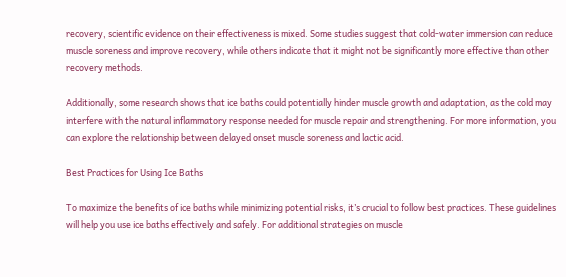recovery, scientific evidence on their effectiveness is mixed. Some studies suggest that cold-water immersion can reduce muscle soreness and improve recovery, while others indicate that it might not be significantly more effective than other recovery methods.

Additionally, some research shows that ice baths could potentially hinder muscle growth and adaptation, as the cold may interfere with the natural inflammatory response needed for muscle repair and strengthening. For more information, you can explore the relationship between delayed onset muscle soreness and lactic acid.

Best Practices for Using Ice Baths

To maximize the benefits of ice baths while minimizing potential risks, it’s crucial to follow best practices. These guidelines will help you use ice baths effectively and safely. For additional strategies on muscle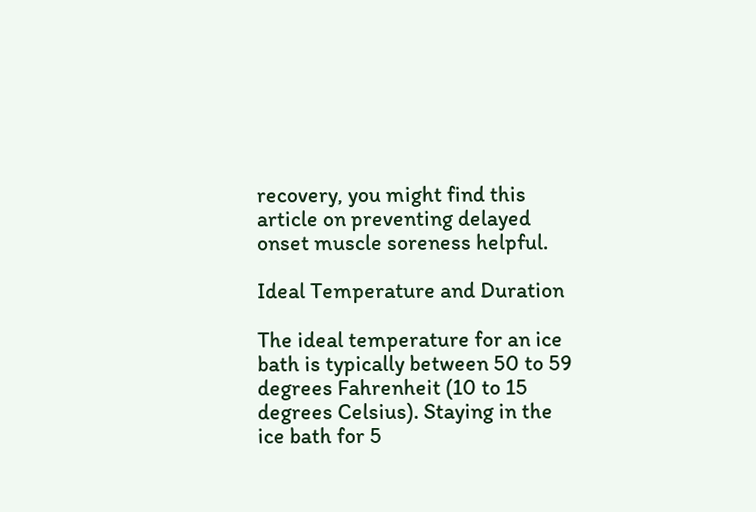recovery, you might find this article on preventing delayed onset muscle soreness helpful.

Ideal Temperature and Duration

The ideal temperature for an ice bath is typically between 50 to 59 degrees Fahrenheit (10 to 15 degrees Celsius). Staying in the ice bath for 5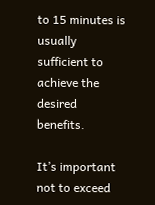to 15 minutes is usually sufficient to achieve the desired benefits.

It’s important not to exceed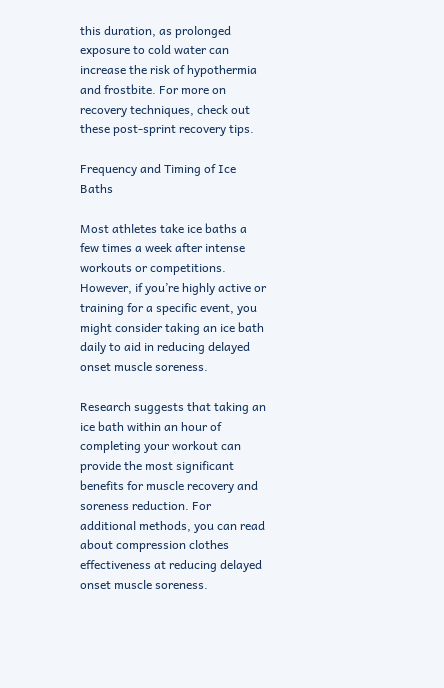this duration, as prolonged exposure to cold water can increase the risk of hypothermia and frostbite. For more on recovery techniques, check out these post-sprint recovery tips.

Frequency and Timing of Ice Baths

Most athletes take ice baths a few times a week after intense workouts or competitions. However, if you’re highly active or training for a specific event, you might consider taking an ice bath daily to aid in reducing delayed onset muscle soreness.

Research suggests that taking an ice bath within an hour of completing your workout can provide the most significant benefits for muscle recovery and soreness reduction. For additional methods, you can read about compression clothes effectiveness at reducing delayed onset muscle soreness.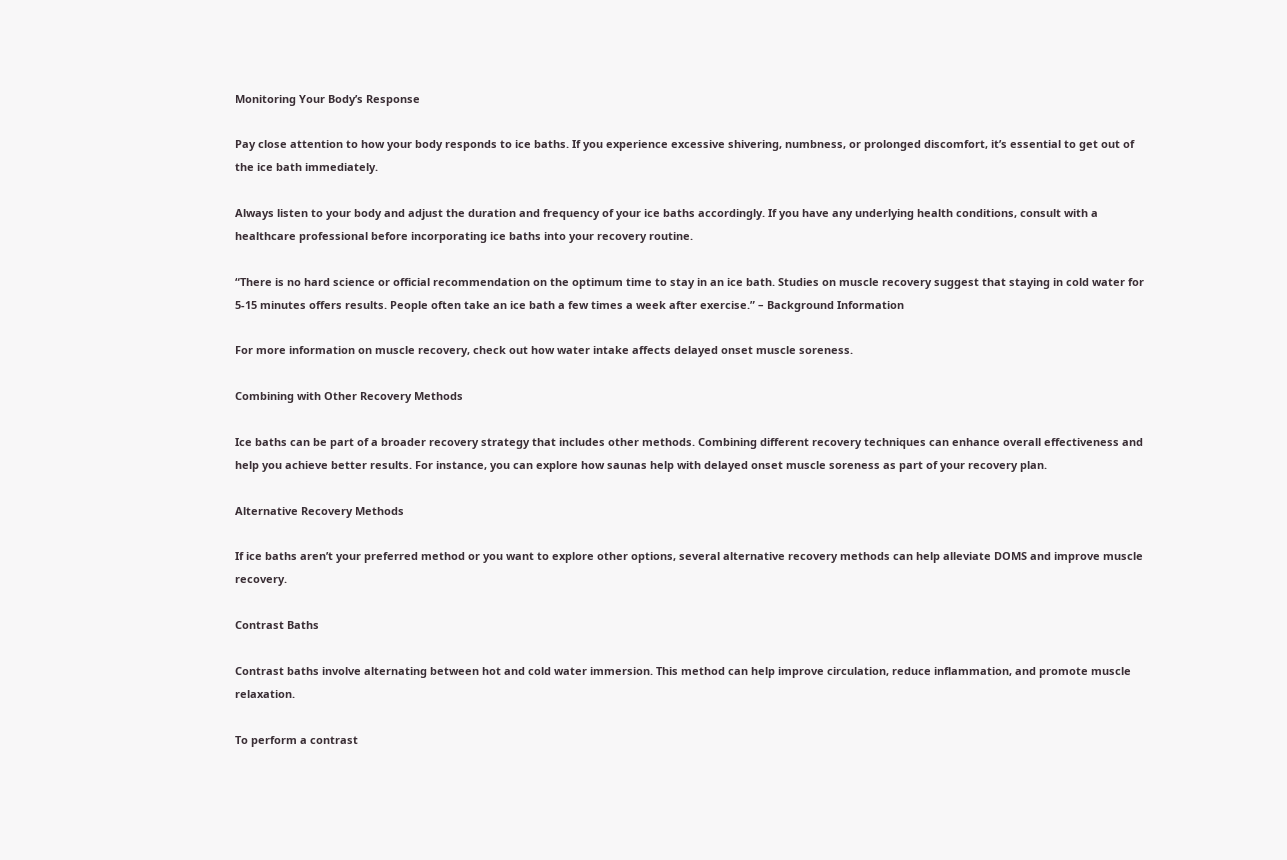Monitoring Your Body’s Response

Pay close attention to how your body responds to ice baths. If you experience excessive shivering, numbness, or prolonged discomfort, it’s essential to get out of the ice bath immediately.

Always listen to your body and adjust the duration and frequency of your ice baths accordingly. If you have any underlying health conditions, consult with a healthcare professional before incorporating ice baths into your recovery routine.

“There is no hard science or official recommendation on the optimum time to stay in an ice bath. Studies on muscle recovery suggest that staying in cold water for 5-15 minutes offers results. People often take an ice bath a few times a week after exercise.” – Background Information

For more information on muscle recovery, check out how water intake affects delayed onset muscle soreness.

Combining with Other Recovery Methods

Ice baths can be part of a broader recovery strategy that includes other methods. Combining different recovery techniques can enhance overall effectiveness and help you achieve better results. For instance, you can explore how saunas help with delayed onset muscle soreness as part of your recovery plan.

Alternative Recovery Methods

If ice baths aren’t your preferred method or you want to explore other options, several alternative recovery methods can help alleviate DOMS and improve muscle recovery.

Contrast Baths

Contrast baths involve alternating between hot and cold water immersion. This method can help improve circulation, reduce inflammation, and promote muscle relaxation.

To perform a contrast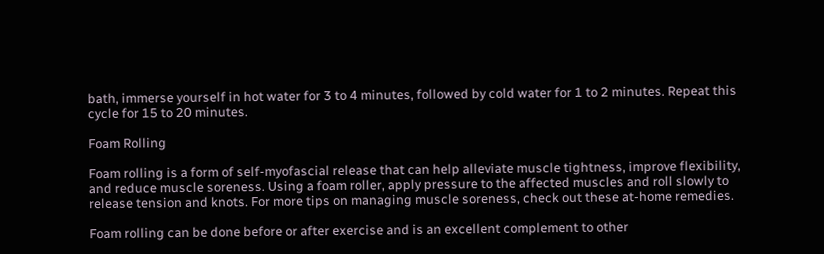bath, immerse yourself in hot water for 3 to 4 minutes, followed by cold water for 1 to 2 minutes. Repeat this cycle for 15 to 20 minutes.

Foam Rolling

Foam rolling is a form of self-myofascial release that can help alleviate muscle tightness, improve flexibility, and reduce muscle soreness. Using a foam roller, apply pressure to the affected muscles and roll slowly to release tension and knots. For more tips on managing muscle soreness, check out these at-home remedies.

Foam rolling can be done before or after exercise and is an excellent complement to other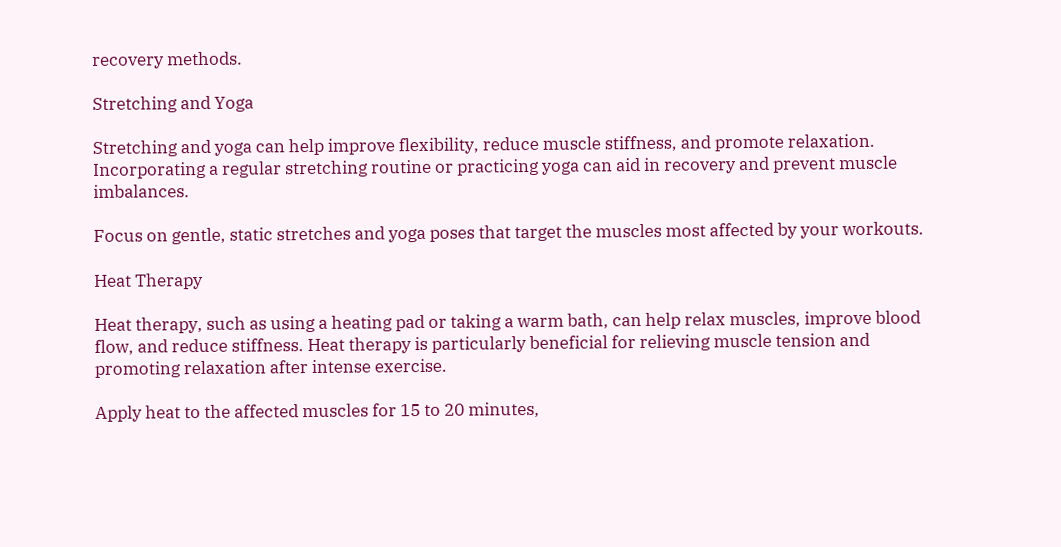recovery methods.

Stretching and Yoga

Stretching and yoga can help improve flexibility, reduce muscle stiffness, and promote relaxation. Incorporating a regular stretching routine or practicing yoga can aid in recovery and prevent muscle imbalances.

Focus on gentle, static stretches and yoga poses that target the muscles most affected by your workouts.

Heat Therapy

Heat therapy, such as using a heating pad or taking a warm bath, can help relax muscles, improve blood flow, and reduce stiffness. Heat therapy is particularly beneficial for relieving muscle tension and promoting relaxation after intense exercise.

Apply heat to the affected muscles for 15 to 20 minutes,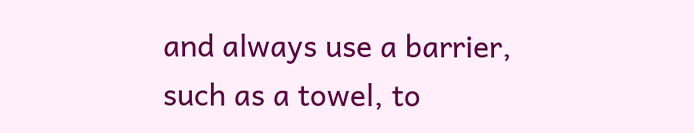and always use a barrier, such as a towel, to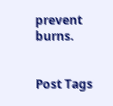prevent burns.


Post Tags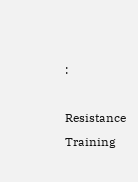:

Resistance Training